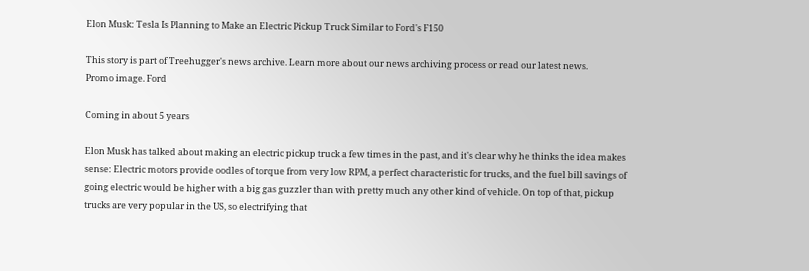Elon Musk: Tesla Is Planning to Make an Electric Pickup Truck Similar to Ford's F150

This story is part of Treehugger's news archive. Learn more about our news archiving process or read our latest news.
Promo image. Ford

Coming in about 5 years

Elon Musk has talked about making an electric pickup truck a few times in the past, and it's clear why he thinks the idea makes sense: Electric motors provide oodles of torque from very low RPM, a perfect characteristic for trucks, and the fuel bill savings of going electric would be higher with a big gas guzzler than with pretty much any other kind of vehicle. On top of that, pickup trucks are very popular in the US, so electrifying that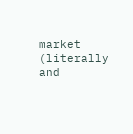market (literally and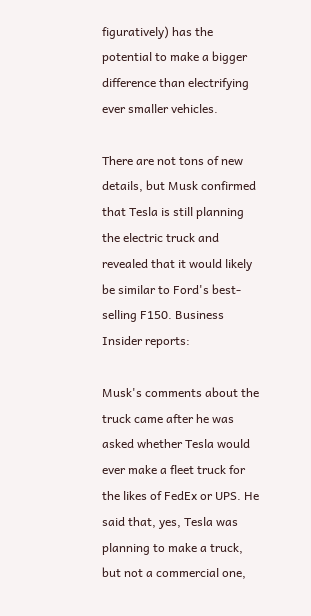figuratively) has the potential to make a bigger difference than electrifying ever smaller vehicles.

There are not tons of new details, but Musk confirmed that Tesla is still planning the electric truck and revealed that it would likely be similar to Ford's best-selling F150. Business Insider reports:

Musk's comments about the truck came after he was asked whether Tesla would ever make a fleet truck for the likes of FedEx or UPS. He said that, yes, Tesla was planning to make a truck, but not a commercial one,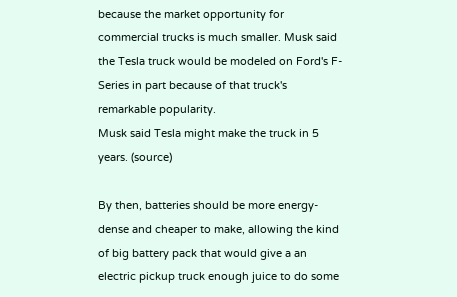because the market opportunity for commercial trucks is much smaller. Musk said the Tesla truck would be modeled on Ford's F-Series in part because of that truck's remarkable popularity.
Musk said Tesla might make the truck in 5 years. (source)

By then, batteries should be more energy-dense and cheaper to make, allowing the kind of big battery pack that would give a an electric pickup truck enough juice to do some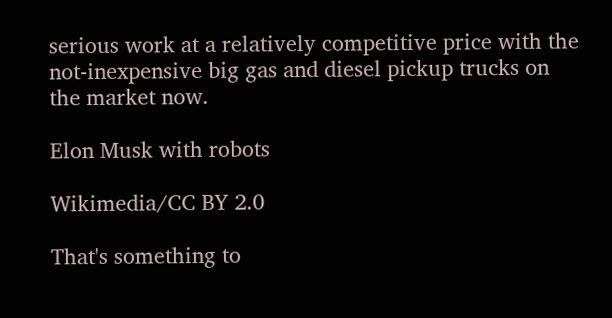serious work at a relatively competitive price with the not-inexpensive big gas and diesel pickup trucks on the market now.

Elon Musk with robots

Wikimedia/CC BY 2.0

That's something to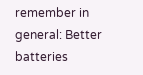remember in general: Better batteries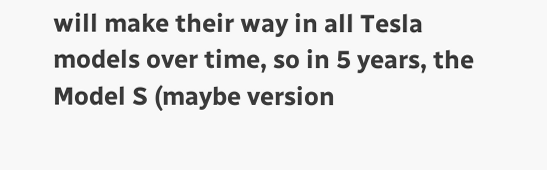will make their way in all Tesla models over time, so in 5 years, the Model S (maybe version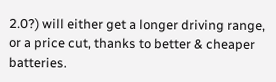2.0?) will either get a longer driving range, or a price cut, thanks to better & cheaper batteries.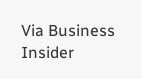Via Business Insider